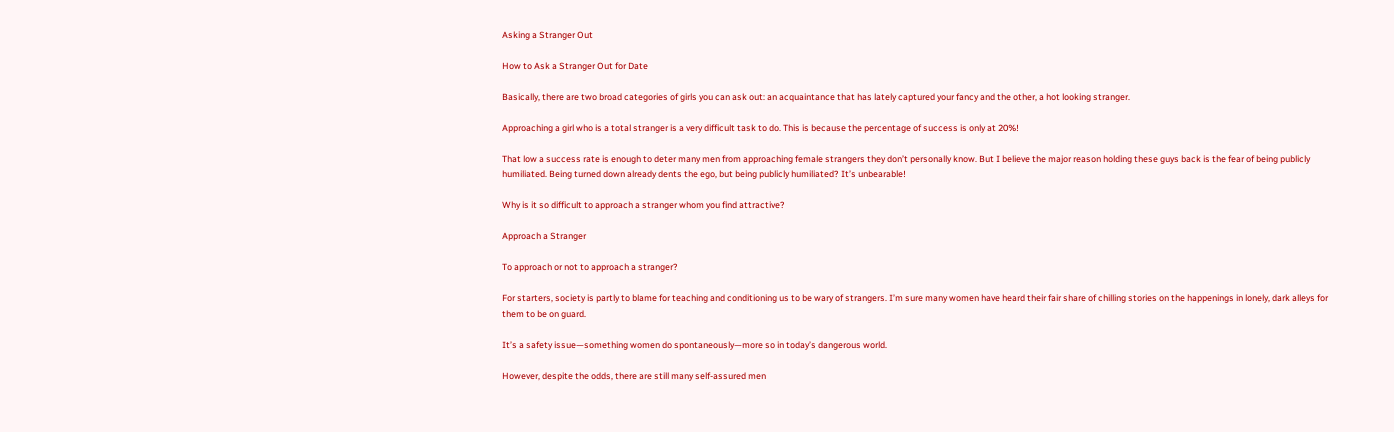Asking a Stranger Out

How to Ask a Stranger Out for Date

Basically, there are two broad categories of girls you can ask out: an acquaintance that has lately captured your fancy and the other, a hot looking stranger.

Approaching a girl who is a total stranger is a very difficult task to do. This is because the percentage of success is only at 20%!

That low a success rate is enough to deter many men from approaching female strangers they don’t personally know. But I believe the major reason holding these guys back is the fear of being publicly humiliated. Being turned down already dents the ego, but being publicly humiliated? It’s unbearable!

Why is it so difficult to approach a stranger whom you find attractive?

Approach a Stranger

To approach or not to approach a stranger?

For starters, society is partly to blame for teaching and conditioning us to be wary of strangers. I’m sure many women have heard their fair share of chilling stories on the happenings in lonely, dark alleys for them to be on guard.

It’s a safety issue—something women do spontaneously—more so in today’s dangerous world.

However, despite the odds, there are still many self-assured men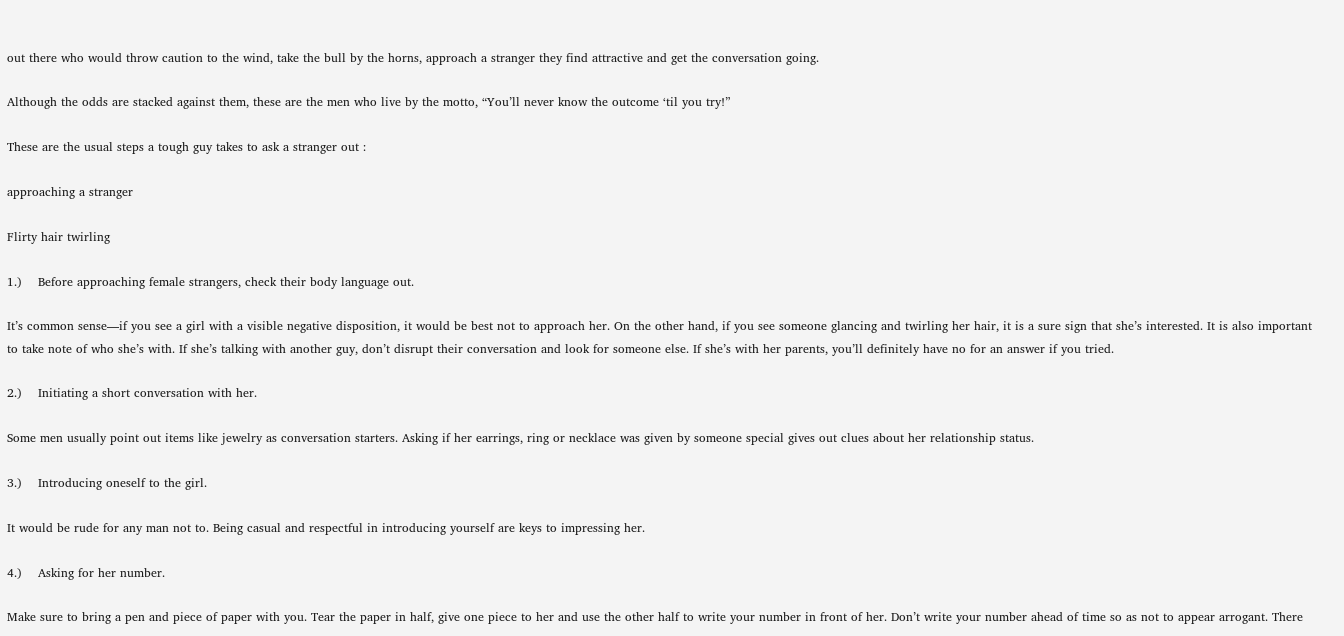out there who would throw caution to the wind, take the bull by the horns, approach a stranger they find attractive and get the conversation going.

Although the odds are stacked against them, these are the men who live by the motto, “You’ll never know the outcome ‘til you try!”

These are the usual steps a tough guy takes to ask a stranger out :

approaching a stranger

Flirty hair twirling

1.)    Before approaching female strangers, check their body language out.

It’s common sense—if you see a girl with a visible negative disposition, it would be best not to approach her. On the other hand, if you see someone glancing and twirling her hair, it is a sure sign that she’s interested. It is also important to take note of who she’s with. If she’s talking with another guy, don’t disrupt their conversation and look for someone else. If she’s with her parents, you’ll definitely have no for an answer if you tried.

2.)    Initiating a short conversation with her.

Some men usually point out items like jewelry as conversation starters. Asking if her earrings, ring or necklace was given by someone special gives out clues about her relationship status.

3.)    Introducing oneself to the girl.

It would be rude for any man not to. Being casual and respectful in introducing yourself are keys to impressing her.

4.)    Asking for her number.

Make sure to bring a pen and piece of paper with you. Tear the paper in half, give one piece to her and use the other half to write your number in front of her. Don’t write your number ahead of time so as not to appear arrogant. There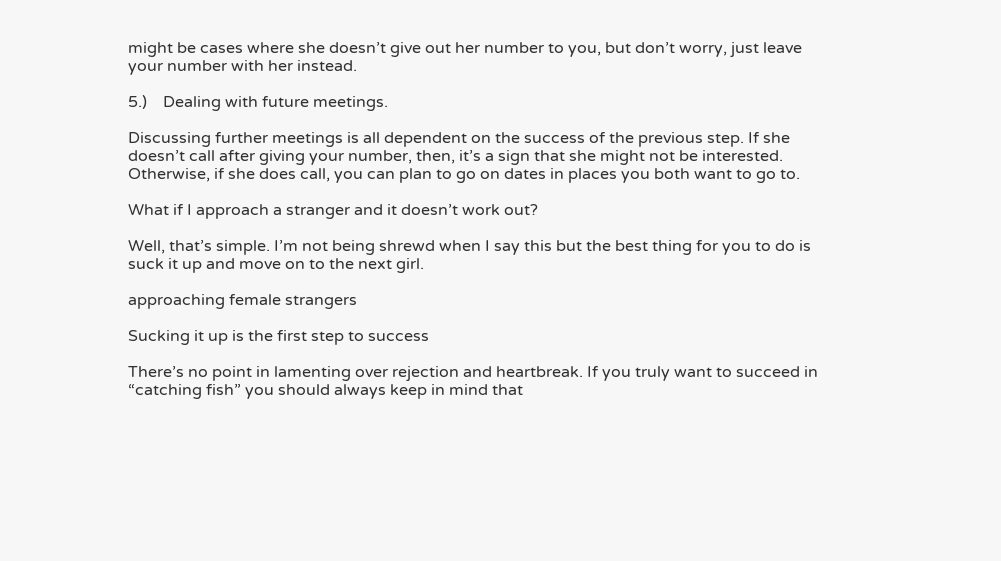might be cases where she doesn’t give out her number to you, but don’t worry, just leave your number with her instead.

5.)    Dealing with future meetings.

Discussing further meetings is all dependent on the success of the previous step. If she doesn’t call after giving your number, then, it’s a sign that she might not be interested. Otherwise, if she does call, you can plan to go on dates in places you both want to go to.

What if I approach a stranger and it doesn’t work out?

Well, that’s simple. I’m not being shrewd when I say this but the best thing for you to do is suck it up and move on to the next girl.

approaching female strangers

Sucking it up is the first step to success

There’s no point in lamenting over rejection and heartbreak. If you truly want to succeed in “catching fish” you should always keep in mind that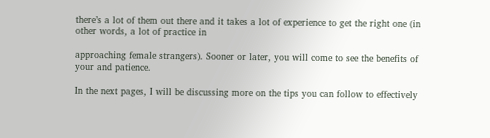there’s a lot of them out there and it takes a lot of experience to get the right one (in other words, a lot of practice in

approaching female strangers). Sooner or later, you will come to see the benefits of your and patience.

In the next pages, I will be discussing more on the tips you can follow to effectively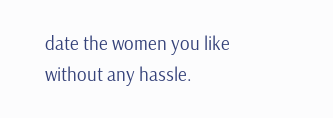date the women you like without any hassle.